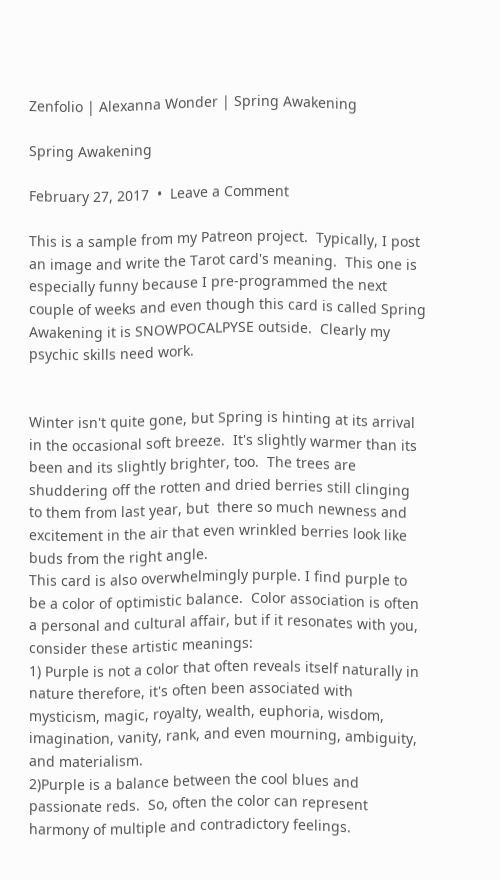Zenfolio | Alexanna Wonder | Spring Awakening

Spring Awakening

February 27, 2017  •  Leave a Comment

This is a sample from my Patreon project.  Typically, I post an image and write the Tarot card's meaning.  This one is especially funny because I pre-programmed the next couple of weeks and even though this card is called Spring Awakening it is SNOWPOCALPYSE outside.  Clearly my psychic skills need work.


Winter isn't quite gone, but Spring is hinting at its arrival in the occasional soft breeze.  It's slightly warmer than its been and its slightly brighter, too.  The trees are shuddering off the rotten and dried berries still clinging to them from last year, but  there so much newness and excitement in the air that even wrinkled berries look like buds from the right angle.
This card is also overwhelmingly purple. I find purple to be a color of optimistic balance.  Color association is often a personal and cultural affair, but if it resonates with you, consider these artistic meanings:
1) Purple is not a color that often reveals itself naturally in nature therefore, it's often been associated with mysticism, magic, royalty, wealth, euphoria, wisdom, imagination, vanity, rank, and even mourning, ambiguity, and materialism.
2)Purple is a balance between the cool blues and passionate reds.  So, often the color can represent harmony of multiple and contradictory feelings.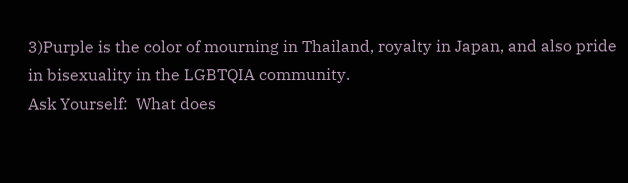3)Purple is the color of mourning in Thailand, royalty in Japan, and also pride in bisexuality in the LGBTQIA community.
Ask Yourself:  What does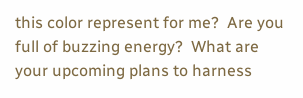this color represent for me?  Are you full of buzzing energy?  What are your upcoming plans to harness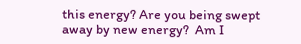this energy? Are you being swept away by new energy?  Am I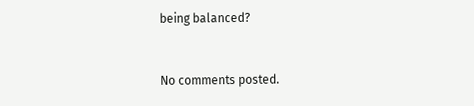being balanced?


No comments posted.